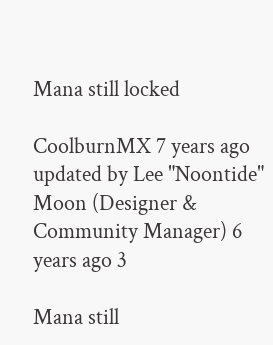Mana still locked

CoolburnMX 7 years ago updated by Lee "Noontide" Moon (Designer & Community Manager) 6 years ago 3

Mana still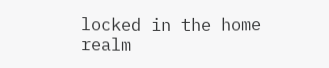locked in the home realm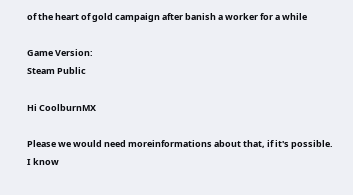of the heart of gold campaign after banish a worker for a while

Game Version:
Steam Public

Hi CoolburnMX

Please we would need moreinformations about that, if it's possible.
I know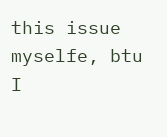this issue myselfe, btu I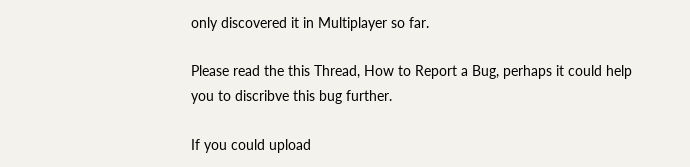only discovered it in Multiplayer so far.

Please read the this Thread, How to Report a Bug, perhaps it could help you to discribve this bug further.

If you could upload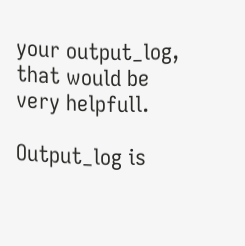your output_log, that would be very helpfull.

Output_log is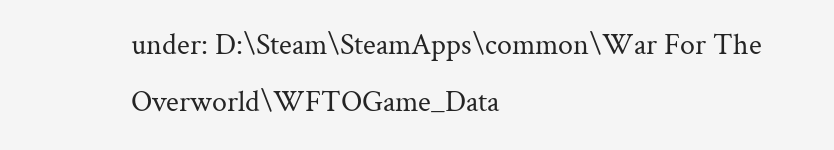under: D:\Steam\SteamApps\common\War For The Overworld\WFTOGame_Data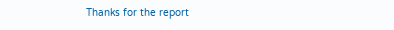Thanks for the report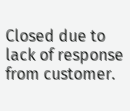Closed due to lack of response from customer.